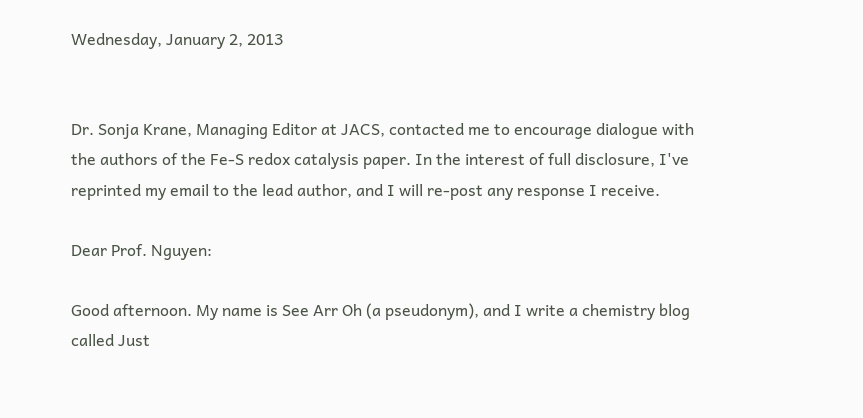Wednesday, January 2, 2013


Dr. Sonja Krane, Managing Editor at JACS, contacted me to encourage dialogue with the authors of the Fe-S redox catalysis paper. In the interest of full disclosure, I've reprinted my email to the lead author, and I will re-post any response I receive.

Dear Prof. Nguyen:

Good afternoon. My name is See Arr Oh (a pseudonym), and I write a chemistry blog called Just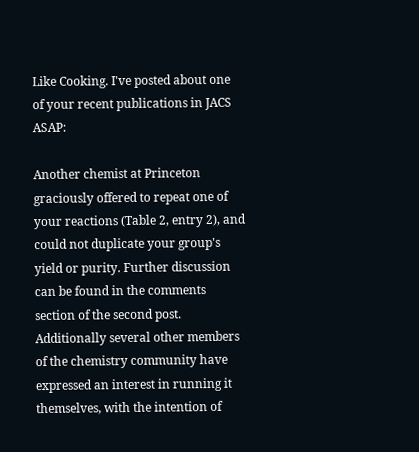Like Cooking. I've posted about one of your recent publications in JACS ASAP:

Another chemist at Princeton graciously offered to repeat one of your reactions (Table 2, entry 2), and could not duplicate your group's yield or purity. Further discussion can be found in the comments section of the second post. Additionally several other members of the chemistry community have expressed an interest in running it themselves, with the intention of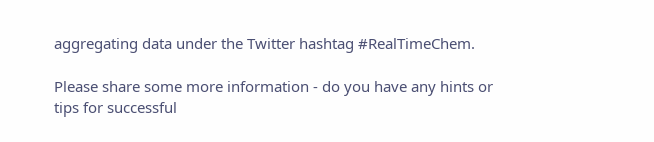aggregating data under the Twitter hashtag #RealTimeChem.

Please share some more information - do you have any hints or tips for successful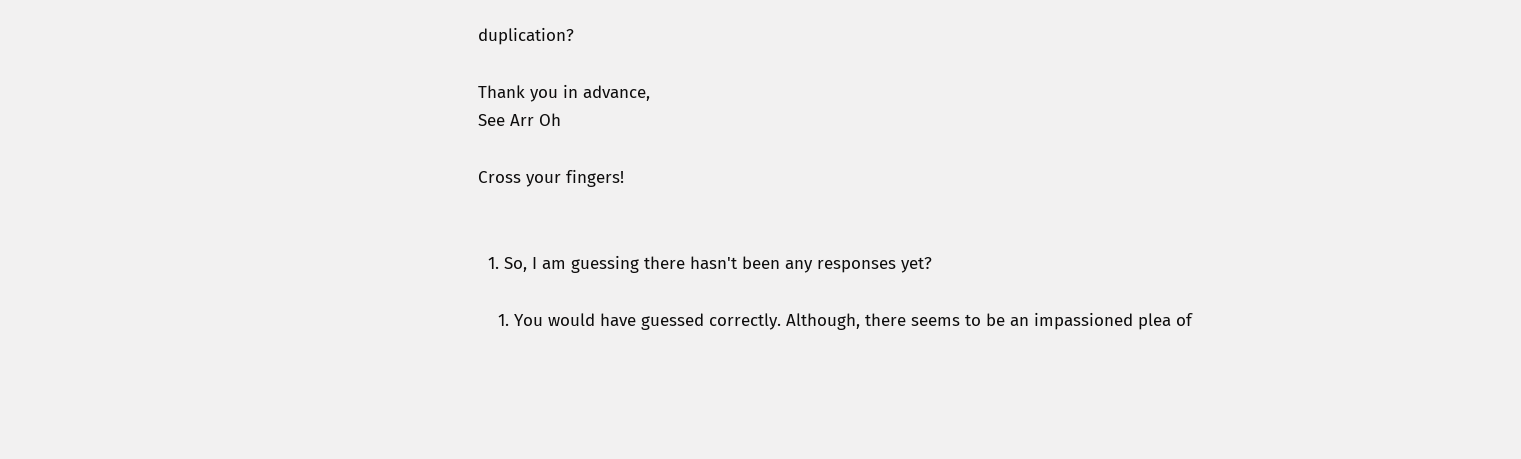duplication?

Thank you in advance,
See Arr Oh

Cross your fingers!


  1. So, I am guessing there hasn't been any responses yet?

    1. You would have guessed correctly. Although, there seems to be an impassioned plea of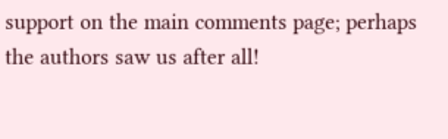support on the main comments page; perhaps the authors saw us after all!